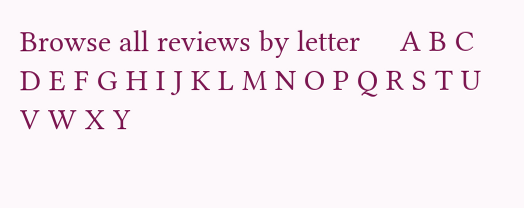Browse all reviews by letter     A B C D E F G H I J K L M N O P Q R S T U V W X Y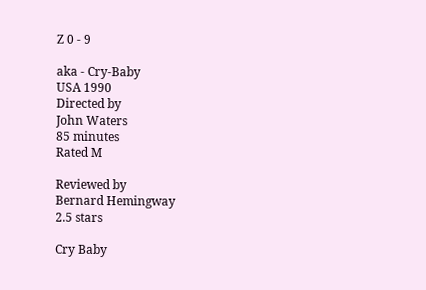Z 0 - 9

aka - Cry-Baby
USA 1990
Directed by
John Waters
85 minutes
Rated M

Reviewed by
Bernard Hemingway
2.5 stars

Cry Baby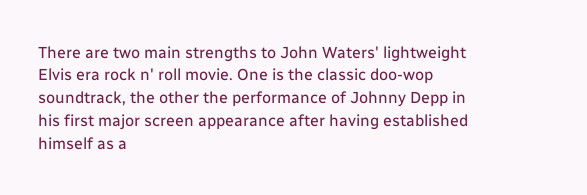There are two main strengths to John Waters' lightweight Elvis era rock n' roll movie. One is the classic doo-wop soundtrack, the other the performance of Johnny Depp in his first major screen appearance after having established himself as a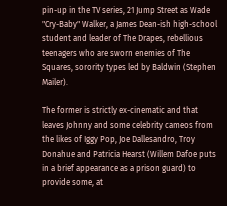pin-up in the TV series, 21 Jump Street as Wade "Cry-Baby" Walker, a James Dean-ish high-school student and leader of The Drapes, rebellious teenagers who are sworn enemies of The Squares, sorority types led by Baldwin (Stephen Mailer).

The former is strictly ex-cinematic and that leaves Johnny and some celebrity cameos from the likes of Iggy Pop, Joe Dallesandro, Troy Donahue and Patricia Hearst (Willem Dafoe puts in a brief appearance as a prison guard) to provide some, at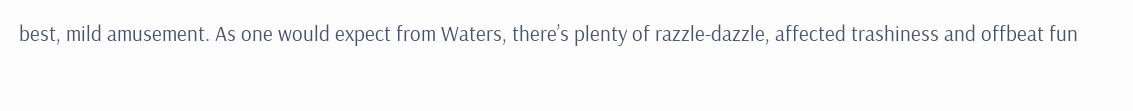best, mild amusement. As one would expect from Waters, there’s plenty of razzle-dazzle, affected trashiness and offbeat fun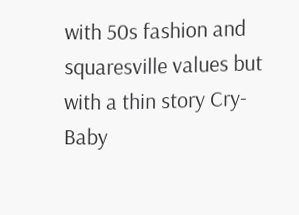with 50s fashion and squaresville values but with a thin story Cry-Baby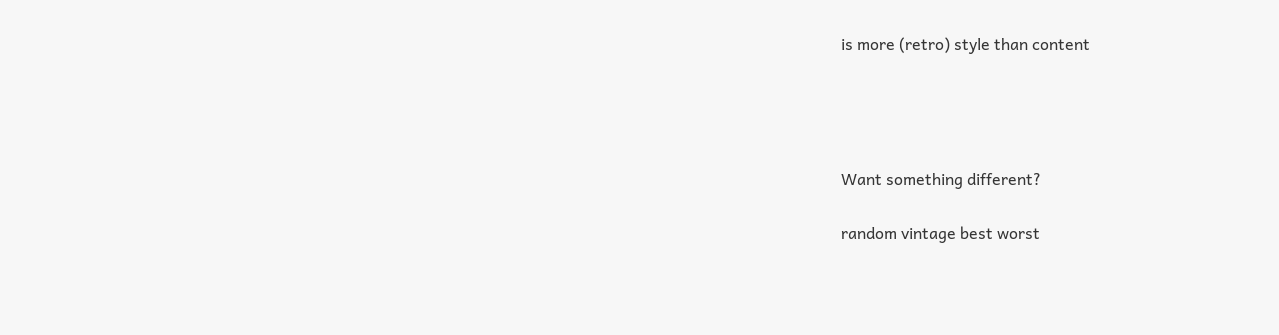is more (retro) style than content




Want something different?

random vintage best worst